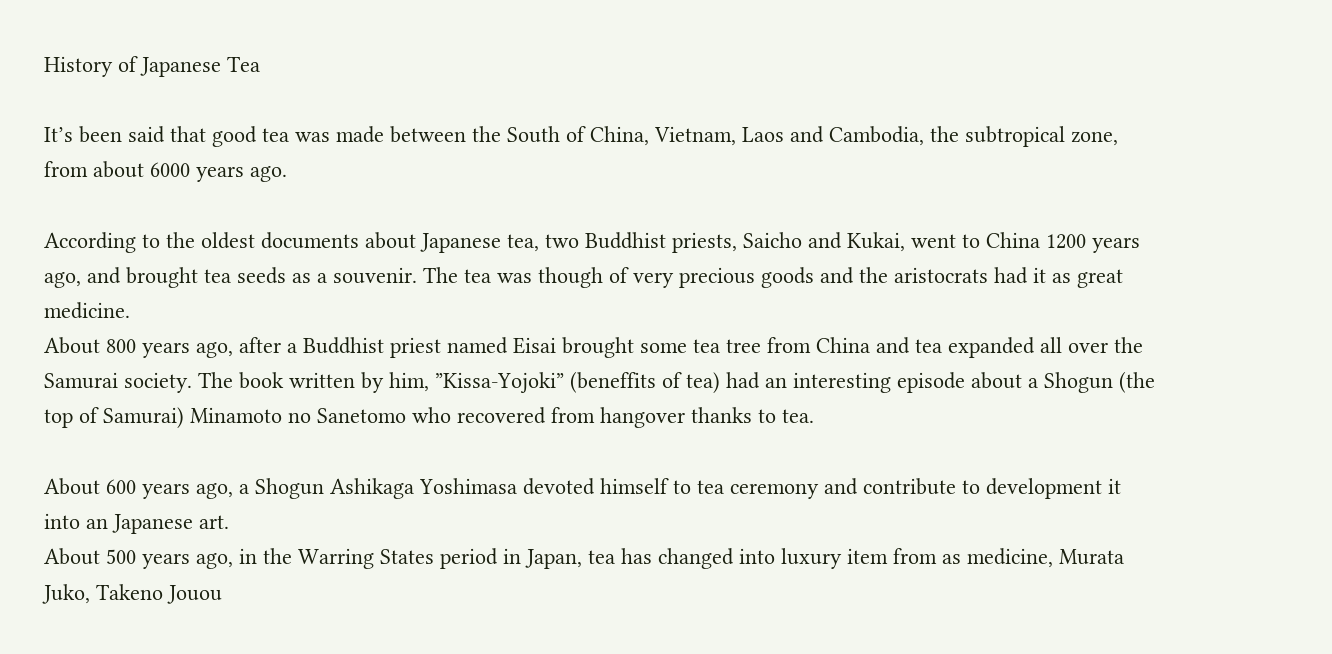History of Japanese Tea

It’s been said that good tea was made between the South of China, Vietnam, Laos and Cambodia, the subtropical zone, from about 6000 years ago.

According to the oldest documents about Japanese tea, two Buddhist priests, Saicho and Kukai, went to China 1200 years ago, and brought tea seeds as a souvenir. The tea was though of very precious goods and the aristocrats had it as great medicine.
About 800 years ago, after a Buddhist priest named Eisai brought some tea tree from China and tea expanded all over the Samurai society. The book written by him, ”Kissa-Yojoki” (beneffits of tea) had an interesting episode about a Shogun (the top of Samurai) Minamoto no Sanetomo who recovered from hangover thanks to tea.

About 600 years ago, a Shogun Ashikaga Yoshimasa devoted himself to tea ceremony and contribute to development it into an Japanese art.
About 500 years ago, in the Warring States period in Japan, tea has changed into luxury item from as medicine, Murata Juko, Takeno Jouou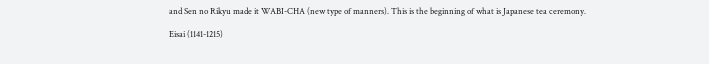and Sen no Rikyu made it WABI-CHA (new type of manners). This is the beginning of what is Japanese tea ceremony.

Eisai (1141-1215)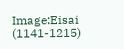Image:Eisai (1141-1215)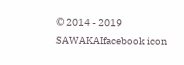© 2014 - 2019 SAWAKAIfacebook icon